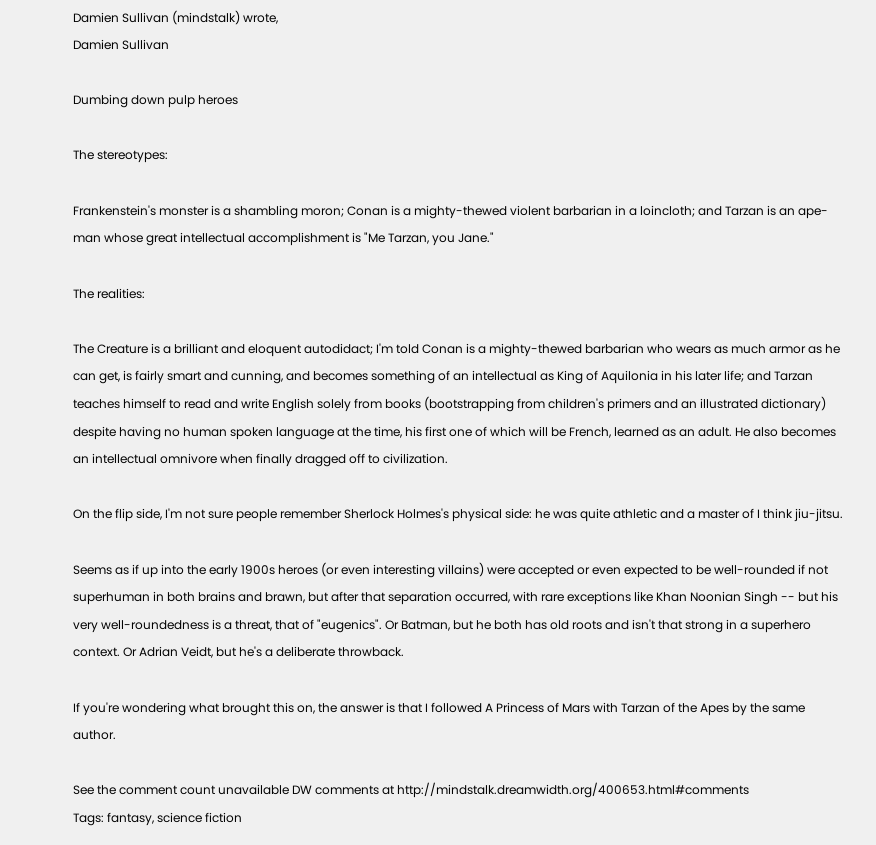Damien Sullivan (mindstalk) wrote,
Damien Sullivan

Dumbing down pulp heroes

The stereotypes:

Frankenstein's monster is a shambling moron; Conan is a mighty-thewed violent barbarian in a loincloth; and Tarzan is an ape-man whose great intellectual accomplishment is "Me Tarzan, you Jane."

The realities:

The Creature is a brilliant and eloquent autodidact; I'm told Conan is a mighty-thewed barbarian who wears as much armor as he can get, is fairly smart and cunning, and becomes something of an intellectual as King of Aquilonia in his later life; and Tarzan teaches himself to read and write English solely from books (bootstrapping from children's primers and an illustrated dictionary) despite having no human spoken language at the time, his first one of which will be French, learned as an adult. He also becomes an intellectual omnivore when finally dragged off to civilization.

On the flip side, I'm not sure people remember Sherlock Holmes's physical side: he was quite athletic and a master of I think jiu-jitsu.

Seems as if up into the early 1900s heroes (or even interesting villains) were accepted or even expected to be well-rounded if not superhuman in both brains and brawn, but after that separation occurred, with rare exceptions like Khan Noonian Singh -- but his very well-roundedness is a threat, that of "eugenics". Or Batman, but he both has old roots and isn't that strong in a superhero context. Or Adrian Veidt, but he's a deliberate throwback.

If you're wondering what brought this on, the answer is that I followed A Princess of Mars with Tarzan of the Apes by the same author.

See the comment count unavailable DW comments at http://mindstalk.dreamwidth.org/400653.html#comments
Tags: fantasy, science fiction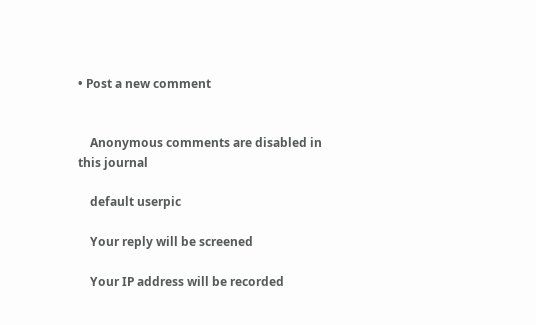• Post a new comment


    Anonymous comments are disabled in this journal

    default userpic

    Your reply will be screened

    Your IP address will be recorded